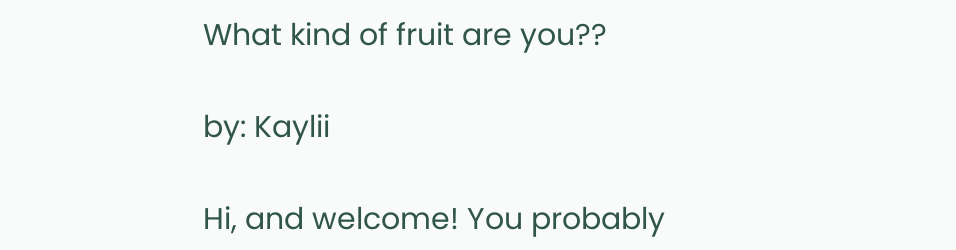What kind of fruit are you??

by: Kaylii

Hi, and welcome! You probably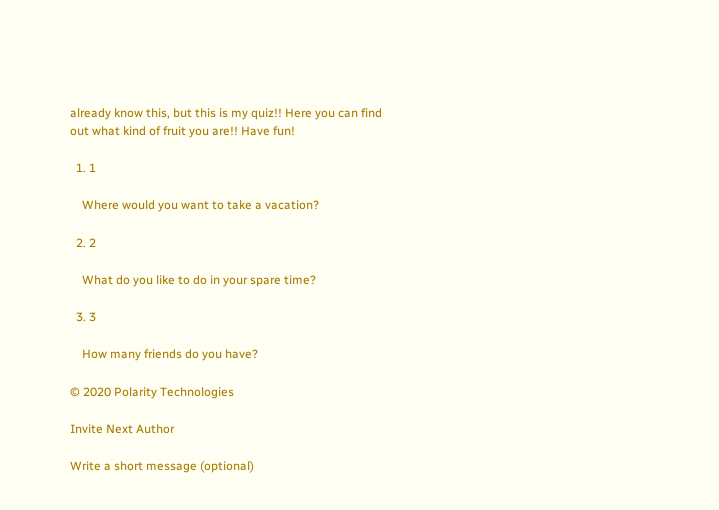already know this, but this is my quiz!! Here you can find out what kind of fruit you are!! Have fun!

  1. 1

    Where would you want to take a vacation?

  2. 2

    What do you like to do in your spare time?

  3. 3

    How many friends do you have?

© 2020 Polarity Technologies

Invite Next Author

Write a short message (optional)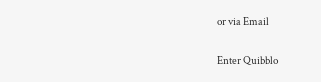or via Email

Enter Quibblo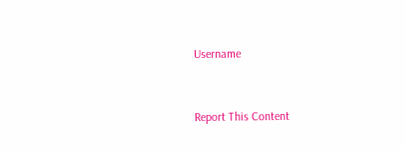Username


Report This Content